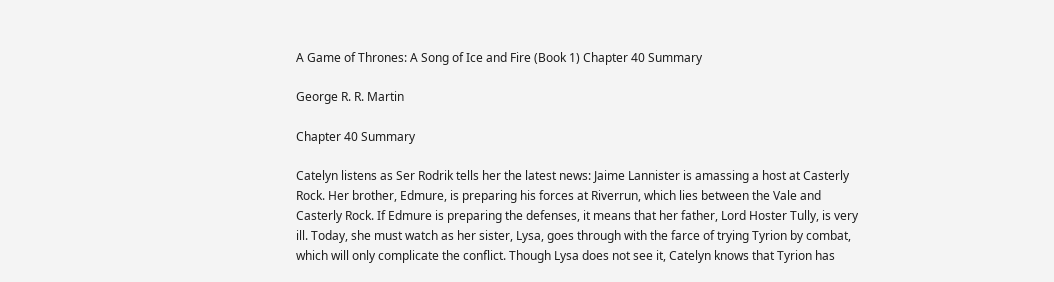A Game of Thrones: A Song of Ice and Fire (Book 1) Chapter 40 Summary

George R. R. Martin

Chapter 40 Summary

Catelyn listens as Ser Rodrik tells her the latest news: Jaime Lannister is amassing a host at Casterly Rock. Her brother, Edmure, is preparing his forces at Riverrun, which lies between the Vale and Casterly Rock. If Edmure is preparing the defenses, it means that her father, Lord Hoster Tully, is very ill. Today, she must watch as her sister, Lysa, goes through with the farce of trying Tyrion by combat, which will only complicate the conflict. Though Lysa does not see it, Catelyn knows that Tyrion has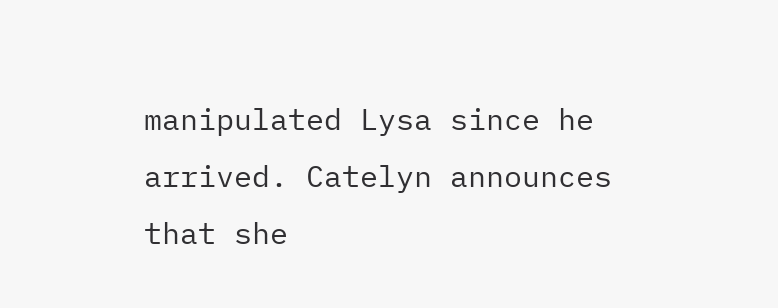manipulated Lysa since he arrived. Catelyn announces that she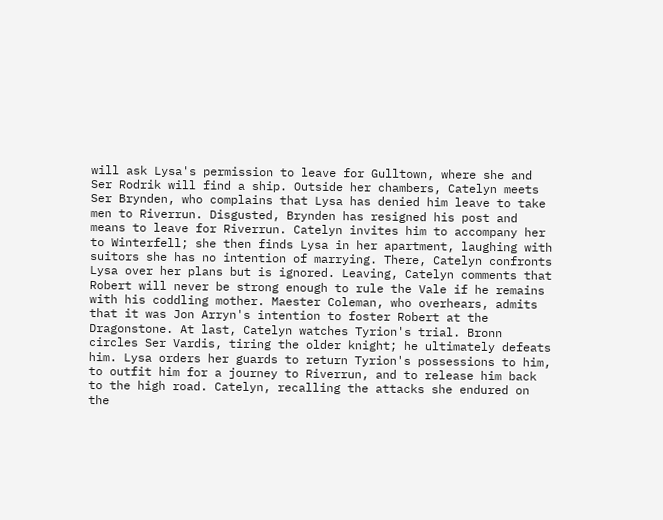will ask Lysa's permission to leave for Gulltown, where she and Ser Rodrik will find a ship. Outside her chambers, Catelyn meets Ser Brynden, who complains that Lysa has denied him leave to take men to Riverrun. Disgusted, Brynden has resigned his post and means to leave for Riverrun. Catelyn invites him to accompany her to Winterfell; she then finds Lysa in her apartment, laughing with suitors she has no intention of marrying. There, Catelyn confronts Lysa over her plans but is ignored. Leaving, Catelyn comments that Robert will never be strong enough to rule the Vale if he remains with his coddling mother. Maester Coleman, who overhears, admits that it was Jon Arryn's intention to foster Robert at the Dragonstone. At last, Catelyn watches Tyrion's trial. Bronn circles Ser Vardis, tiring the older knight; he ultimately defeats him. Lysa orders her guards to return Tyrion's possessions to him, to outfit him for a journey to Riverrun, and to release him back to the high road. Catelyn, recalling the attacks she endured on the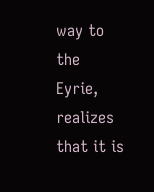way to the Eyrie, realizes that it is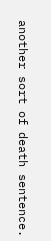another sort of death sentence.